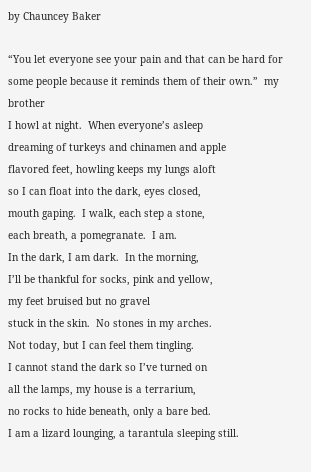by Chauncey Baker

“You let everyone see your pain and that can be hard for some people because it reminds them of their own.”  my brother
I howl at night.  When everyone’s asleep
dreaming of turkeys and chinamen and apple
flavored feet, howling keeps my lungs aloft
so I can float into the dark, eyes closed,
mouth gaping.  I walk, each step a stone,
each breath, a pomegranate.  I am.
In the dark, I am dark.  In the morning,
I’ll be thankful for socks, pink and yellow,
my feet bruised but no gravel
stuck in the skin.  No stones in my arches.
Not today, but I can feel them tingling.
I cannot stand the dark so I’ve turned on
all the lamps, my house is a terrarium,
no rocks to hide beneath, only a bare bed.
I am a lizard lounging, a tarantula sleeping still.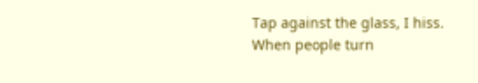Tap against the glass, I hiss.
When people turn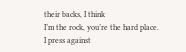their backs, I think
I’m the rock, you’re the hard place.
I press against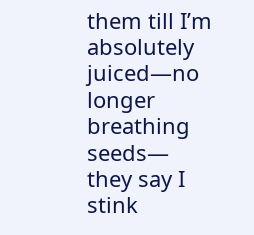them till I’m absolutely
juiced—no longer breathing seeds—
they say I stink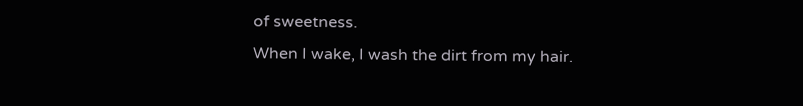of sweetness.
When I wake, I wash the dirt from my hair.